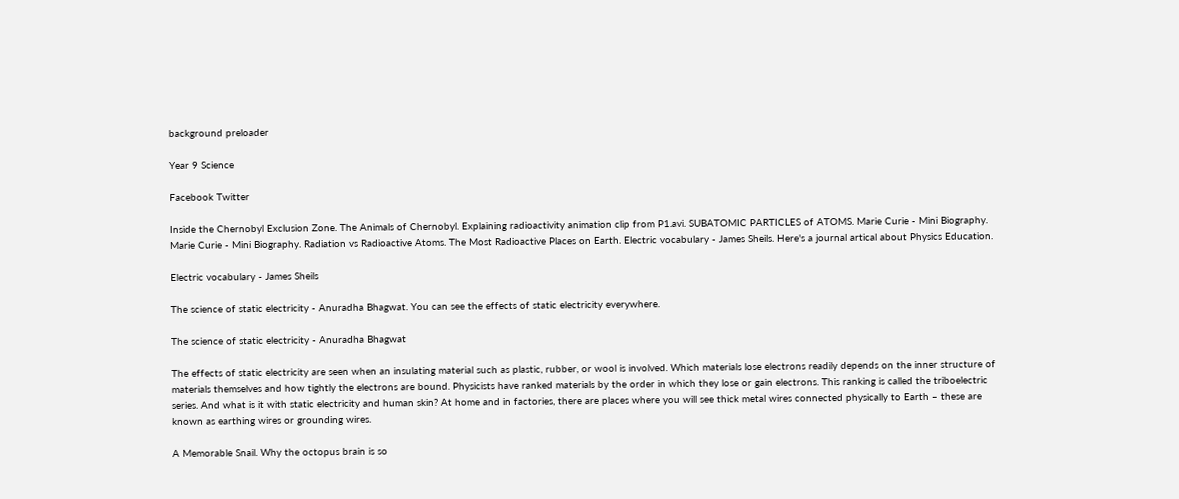background preloader

Year 9 Science

Facebook Twitter

Inside the Chernobyl Exclusion Zone. The Animals of Chernobyl. Explaining radioactivity animation clip from P1.avi. SUBATOMIC PARTICLES of ATOMS. Marie Curie - Mini Biography. Marie Curie - Mini Biography. Radiation vs Radioactive Atoms. The Most Radioactive Places on Earth. Electric vocabulary - James Sheils. Here's a journal artical about Physics Education.

Electric vocabulary - James Sheils

The science of static electricity - Anuradha Bhagwat. You can see the effects of static electricity everywhere.

The science of static electricity - Anuradha Bhagwat

The effects of static electricity are seen when an insulating material such as plastic, rubber, or wool is involved. Which materials lose electrons readily depends on the inner structure of materials themselves and how tightly the electrons are bound. Physicists have ranked materials by the order in which they lose or gain electrons. This ranking is called the triboelectric series. And what is it with static electricity and human skin? At home and in factories, there are places where you will see thick metal wires connected physically to Earth – these are known as earthing wires or grounding wires.

A Memorable Snail. Why the octopus brain is so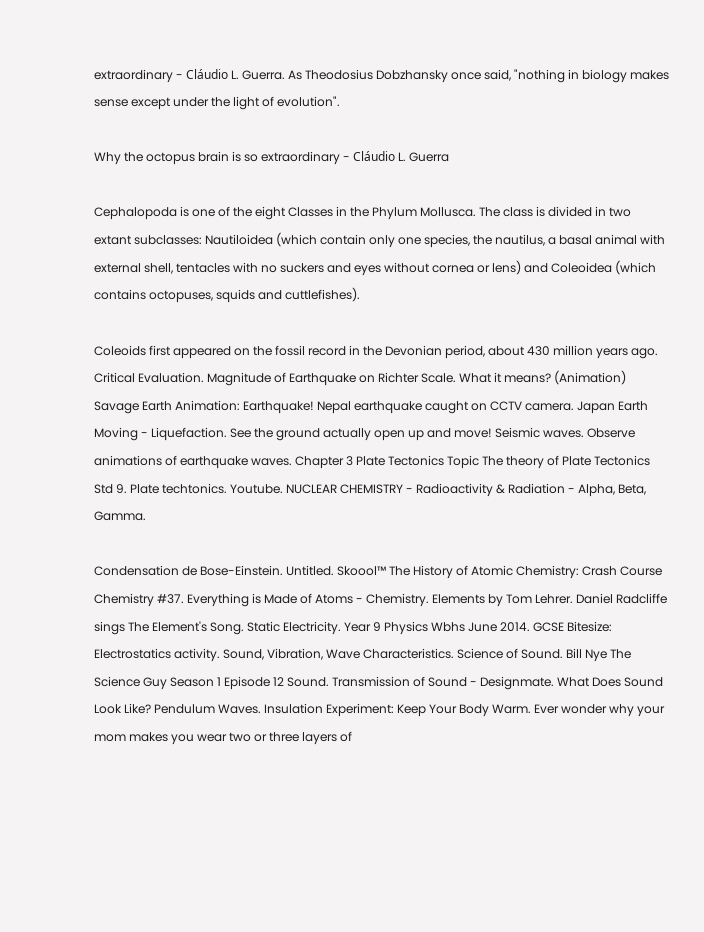extraordinary - Cláudio L. Guerra. As Theodosius Dobzhansky once said, "nothing in biology makes sense except under the light of evolution".

Why the octopus brain is so extraordinary - Cláudio L. Guerra

Cephalopoda is one of the eight Classes in the Phylum Mollusca. The class is divided in two extant subclasses: Nautiloidea (which contain only one species, the nautilus, a basal animal with external shell, tentacles with no suckers and eyes without cornea or lens) and Coleoidea (which contains octopuses, squids and cuttlefishes).

Coleoids first appeared on the fossil record in the Devonian period, about 430 million years ago. Critical Evaluation. Magnitude of Earthquake on Richter Scale. What it means? (Animation) Savage Earth Animation: Earthquake! Nepal earthquake caught on CCTV camera. Japan Earth Moving - Liquefaction. See the ground actually open up and move! Seismic waves. Observe animations of earthquake waves. Chapter 3 Plate Tectonics Topic The theory of Plate Tectonics Std 9. Plate techtonics. Youtube. NUCLEAR CHEMISTRY - Radioactivity & Radiation - Alpha, Beta, Gamma.

Condensation de Bose-Einstein. Untitled. Skoool™ The History of Atomic Chemistry: Crash Course Chemistry #37. Everything is Made of Atoms - Chemistry. Elements by Tom Lehrer. Daniel Radcliffe sings The Element's Song. Static Electricity. Year 9 Physics Wbhs June 2014. GCSE Bitesize: Electrostatics activity. Sound, Vibration, Wave Characteristics. Science of Sound. Bill Nye The Science Guy Season 1 Episode 12 Sound. Transmission of Sound - Designmate. What Does Sound Look Like? Pendulum Waves. Insulation Experiment: Keep Your Body Warm. Ever wonder why your mom makes you wear two or three layers of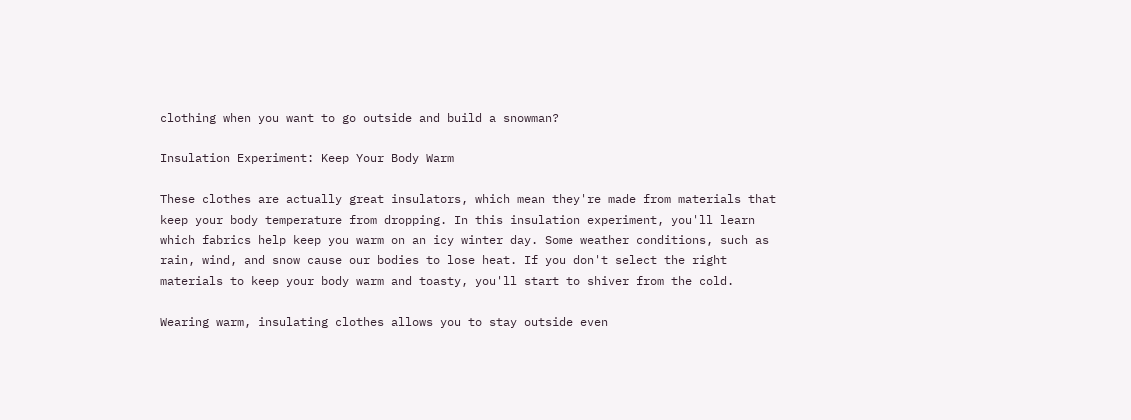clothing when you want to go outside and build a snowman?

Insulation Experiment: Keep Your Body Warm

These clothes are actually great insulators, which mean they're made from materials that keep your body temperature from dropping. In this insulation experiment, you'll learn which fabrics help keep you warm on an icy winter day. Some weather conditions, such as rain, wind, and snow cause our bodies to lose heat. If you don't select the right materials to keep your body warm and toasty, you'll start to shiver from the cold.

Wearing warm, insulating clothes allows you to stay outside even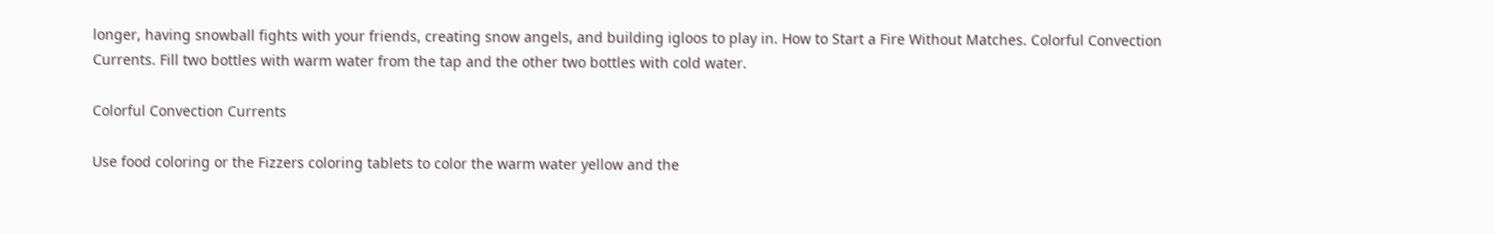longer, having snowball fights with your friends, creating snow angels, and building igloos to play in. How to Start a Fire Without Matches. Colorful Convection Currents. Fill two bottles with warm water from the tap and the other two bottles with cold water.

Colorful Convection Currents

Use food coloring or the Fizzers coloring tablets to color the warm water yellow and the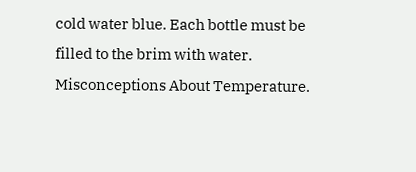cold water blue. Each bottle must be filled to the brim with water. Misconceptions About Temperature.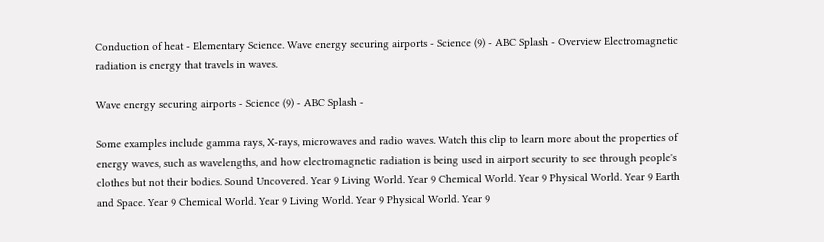Conduction of heat - Elementary Science. Wave energy securing airports - Science (9) - ABC Splash - Overview Electromagnetic radiation is energy that travels in waves.

Wave energy securing airports - Science (9) - ABC Splash -

Some examples include gamma rays, X-rays, microwaves and radio waves. Watch this clip to learn more about the properties of energy waves, such as wavelengths, and how electromagnetic radiation is being used in airport security to see through people's clothes but not their bodies. Sound Uncovered. Year 9 Living World. Year 9 Chemical World. Year 9 Physical World. Year 9 Earth and Space. Year 9 Chemical World. Year 9 Living World. Year 9 Physical World. Year 9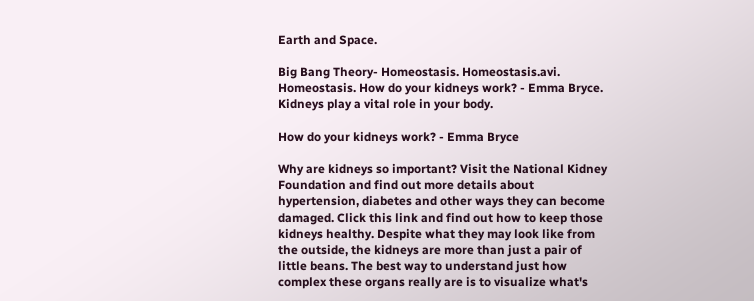Earth and Space.

Big Bang Theory- Homeostasis. Homeostasis.avi. Homeostasis. How do your kidneys work? - Emma Bryce. Kidneys play a vital role in your body.

How do your kidneys work? - Emma Bryce

Why are kidneys so important? Visit the National Kidney Foundation and find out more details about hypertension, diabetes and other ways they can become damaged. Click this link and find out how to keep those kidneys healthy. Despite what they may look like from the outside, the kidneys are more than just a pair of little beans. The best way to understand just how complex these organs really are is to visualize what's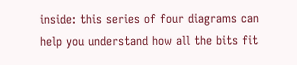inside: this series of four diagrams can help you understand how all the bits fit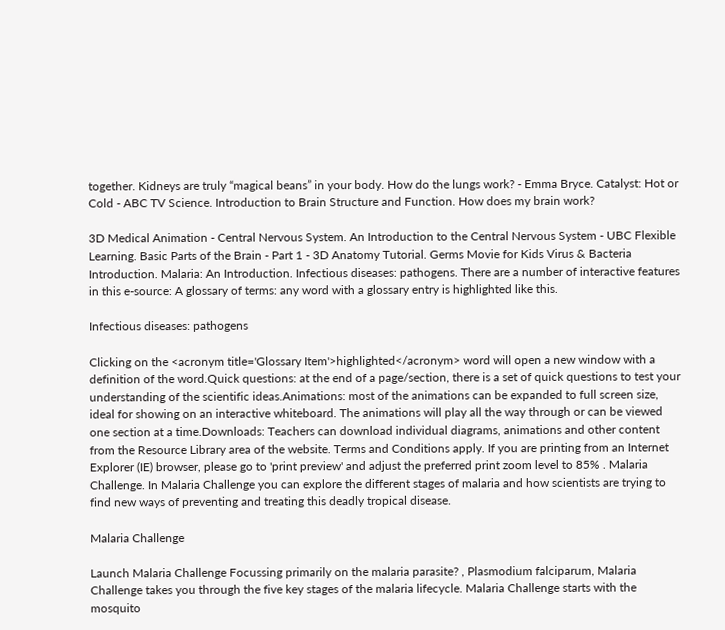together. Kidneys are truly “magical beans” in your body. How do the lungs work? - Emma Bryce. Catalyst: Hot or Cold - ABC TV Science. Introduction to Brain Structure and Function. How does my brain work?

3D Medical Animation - Central Nervous System. An Introduction to the Central Nervous System - UBC Flexible Learning. Basic Parts of the Brain - Part 1 - 3D Anatomy Tutorial. Germs Movie for Kids Virus & Bacteria Introduction. Malaria: An Introduction. Infectious diseases: pathogens. There are a number of interactive features in this e-source: A glossary of terms: any word with a glossary entry is highlighted like this.

Infectious diseases: pathogens

Clicking on the <acronym title='Glossary Item'>highlighted</acronym> word will open a new window with a definition of the word.Quick questions: at the end of a page/section, there is a set of quick questions to test your understanding of the scientific ideas.Animations: most of the animations can be expanded to full screen size, ideal for showing on an interactive whiteboard. The animations will play all the way through or can be viewed one section at a time.Downloads: Teachers can download individual diagrams, animations and other content from the Resource Library area of the website. Terms and Conditions apply. If you are printing from an Internet Explorer (IE) browser, please go to 'print preview' and adjust the preferred print zoom level to 85% . Malaria Challenge. In Malaria Challenge you can explore the different stages of malaria and how scientists are trying to find new ways of preventing and treating this deadly tropical disease.

Malaria Challenge

Launch Malaria Challenge Focussing primarily on the malaria parasite? , Plasmodium falciparum, Malaria Challenge takes you through the five key stages of the malaria lifecycle. Malaria Challenge starts with the mosquito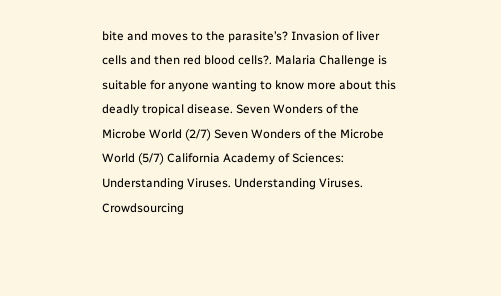bite and moves to the parasite’s? Invasion of liver cells and then red blood cells?. Malaria Challenge is suitable for anyone wanting to know more about this deadly tropical disease. Seven Wonders of the Microbe World (2/7) Seven Wonders of the Microbe World (5/7) California Academy of Sciences: Understanding Viruses. Understanding Viruses. Crowdsourcing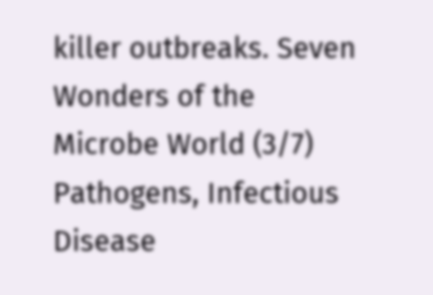killer outbreaks. Seven Wonders of the Microbe World (3/7) Pathogens, Infectious Disease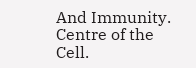And Immunity. Centre of the Cell.